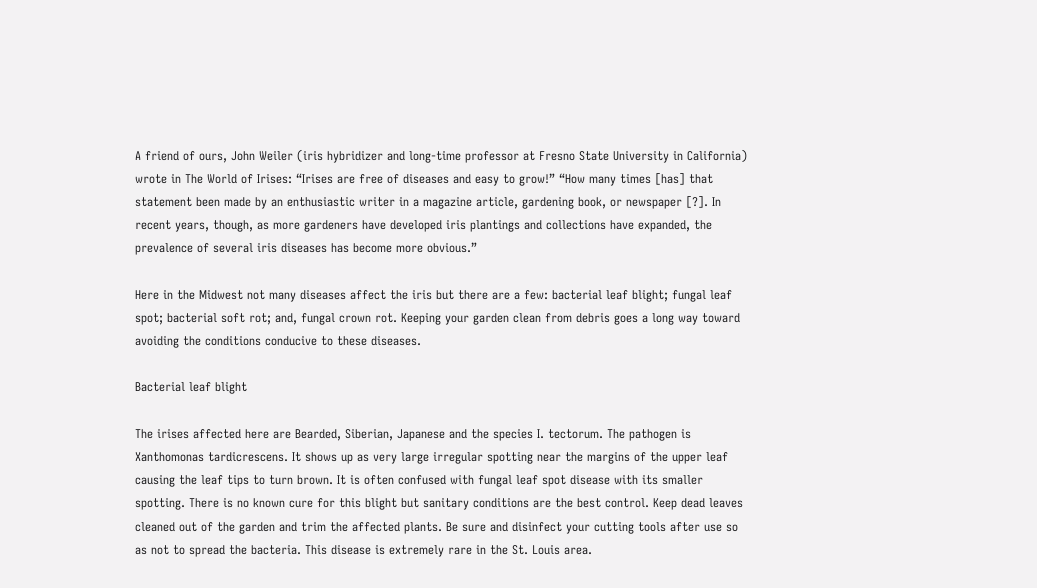A friend of ours, John Weiler (iris hybridizer and long-time professor at Fresno State University in California) wrote in The World of Irises: “Irises are free of diseases and easy to grow!” “How many times [has] that statement been made by an enthusiastic writer in a magazine article, gardening book, or newspaper [?]. In recent years, though, as more gardeners have developed iris plantings and collections have expanded, the prevalence of several iris diseases has become more obvious.”

Here in the Midwest not many diseases affect the iris but there are a few: bacterial leaf blight; fungal leaf spot; bacterial soft rot; and, fungal crown rot. Keeping your garden clean from debris goes a long way toward avoiding the conditions conducive to these diseases.

Bacterial leaf blight

The irises affected here are Bearded, Siberian, Japanese and the species I. tectorum. The pathogen is Xanthomonas tardicrescens. It shows up as very large irregular spotting near the margins of the upper leaf causing the leaf tips to turn brown. It is often confused with fungal leaf spot disease with its smaller spotting. There is no known cure for this blight but sanitary conditions are the best control. Keep dead leaves cleaned out of the garden and trim the affected plants. Be sure and disinfect your cutting tools after use so as not to spread the bacteria. This disease is extremely rare in the St. Louis area.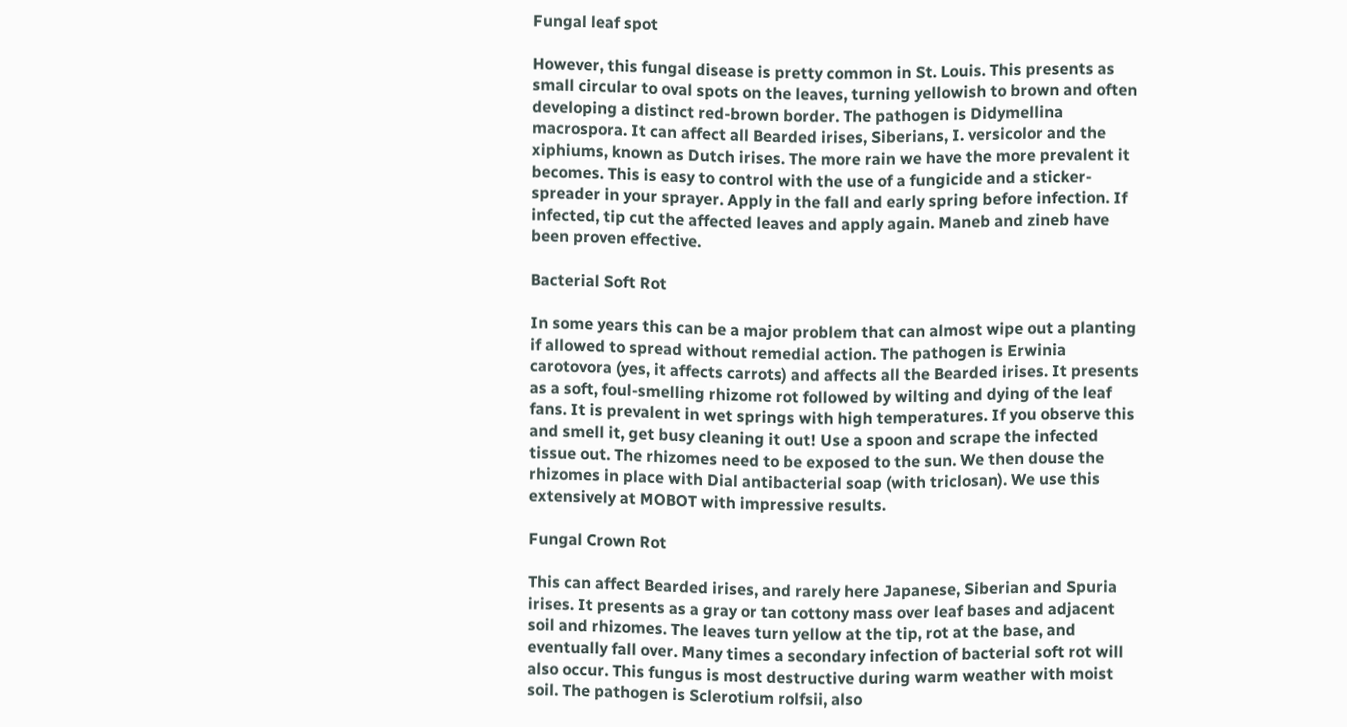Fungal leaf spot

However, this fungal disease is pretty common in St. Louis. This presents as small circular to oval spots on the leaves, turning yellowish to brown and often developing a distinct red-brown border. The pathogen is Didymellina macrospora. It can affect all Bearded irises, Siberians, I. versicolor and the xiphiums, known as Dutch irises. The more rain we have the more prevalent it becomes. This is easy to control with the use of a fungicide and a sticker-spreader in your sprayer. Apply in the fall and early spring before infection. If infected, tip cut the affected leaves and apply again. Maneb and zineb have been proven effective.

Bacterial Soft Rot

In some years this can be a major problem that can almost wipe out a planting if allowed to spread without remedial action. The pathogen is Erwinia carotovora (yes, it affects carrots) and affects all the Bearded irises. It presents as a soft, foul-smelling rhizome rot followed by wilting and dying of the leaf fans. It is prevalent in wet springs with high temperatures. If you observe this and smell it, get busy cleaning it out! Use a spoon and scrape the infected tissue out. The rhizomes need to be exposed to the sun. We then douse the rhizomes in place with Dial antibacterial soap (with triclosan). We use this extensively at MOBOT with impressive results.

Fungal Crown Rot

This can affect Bearded irises, and rarely here Japanese, Siberian and Spuria irises. It presents as a gray or tan cottony mass over leaf bases and adjacent soil and rhizomes. The leaves turn yellow at the tip, rot at the base, and eventually fall over. Many times a secondary infection of bacterial soft rot will also occur. This fungus is most destructive during warm weather with moist soil. The pathogen is Sclerotium rolfsii, also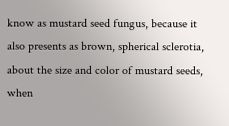know as mustard seed fungus, because it also presents as brown, spherical sclerotia, about the size and color of mustard seeds, when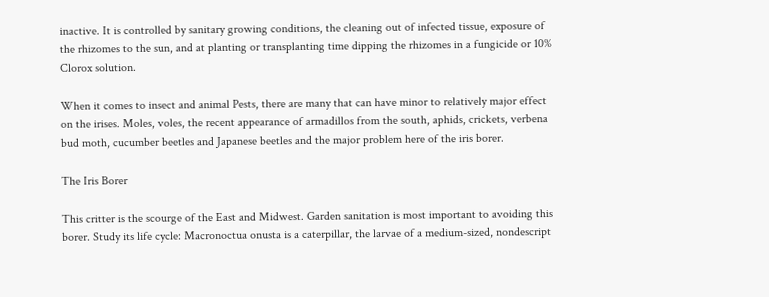inactive. It is controlled by sanitary growing conditions, the cleaning out of infected tissue, exposure of the rhizomes to the sun, and at planting or transplanting time dipping the rhizomes in a fungicide or 10% Clorox solution.

When it comes to insect and animal Pests, there are many that can have minor to relatively major effect on the irises. Moles, voles, the recent appearance of armadillos from the south, aphids, crickets, verbena bud moth, cucumber beetles and Japanese beetles and the major problem here of the iris borer.

The Iris Borer

This critter is the scourge of the East and Midwest. Garden sanitation is most important to avoiding this borer. Study its life cycle: Macronoctua onusta is a caterpillar, the larvae of a medium-sized, nondescript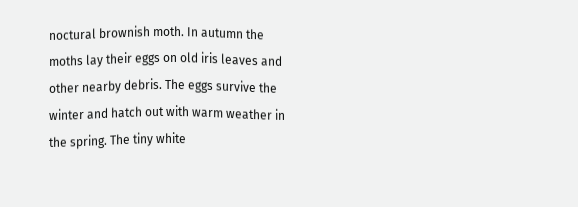noctural brownish moth. In autumn the moths lay their eggs on old iris leaves and other nearby debris. The eggs survive the winter and hatch out with warm weather in the spring. The tiny white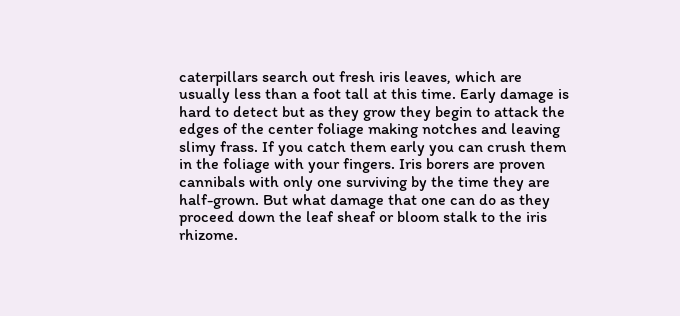caterpillars search out fresh iris leaves, which are usually less than a foot tall at this time. Early damage is hard to detect but as they grow they begin to attack the edges of the center foliage making notches and leaving slimy frass. If you catch them early you can crush them in the foliage with your fingers. Iris borers are proven cannibals with only one surviving by the time they are half-grown. But what damage that one can do as they proceed down the leaf sheaf or bloom stalk to the iris rhizome.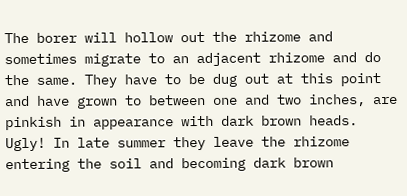The borer will hollow out the rhizome and sometimes migrate to an adjacent rhizome and do the same. They have to be dug out at this point and have grown to between one and two inches, are pinkish in appearance with dark brown heads. Ugly! In late summer they leave the rhizome entering the soil and becoming dark brown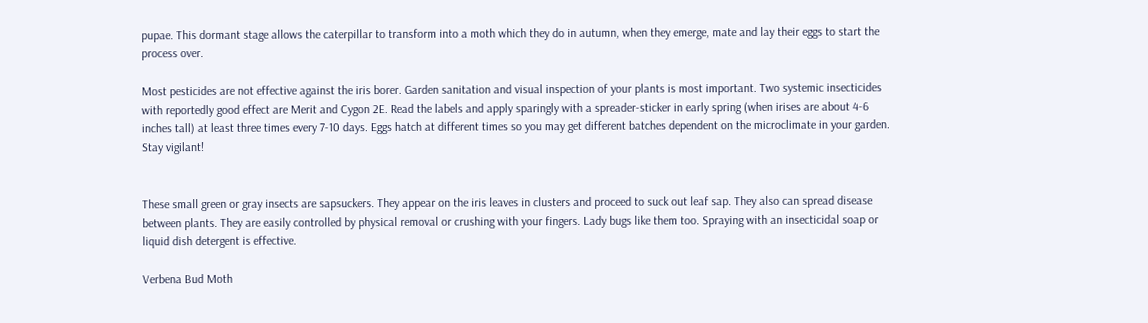pupae. This dormant stage allows the caterpillar to transform into a moth which they do in autumn, when they emerge, mate and lay their eggs to start the process over.

Most pesticides are not effective against the iris borer. Garden sanitation and visual inspection of your plants is most important. Two systemic insecticides with reportedly good effect are Merit and Cygon 2E. Read the labels and apply sparingly with a spreader-sticker in early spring (when irises are about 4-6 inches tall) at least three times every 7-10 days. Eggs hatch at different times so you may get different batches dependent on the microclimate in your garden. Stay vigilant!


These small green or gray insects are sapsuckers. They appear on the iris leaves in clusters and proceed to suck out leaf sap. They also can spread disease between plants. They are easily controlled by physical removal or crushing with your fingers. Lady bugs like them too. Spraying with an insecticidal soap or liquid dish detergent is effective.

Verbena Bud Moth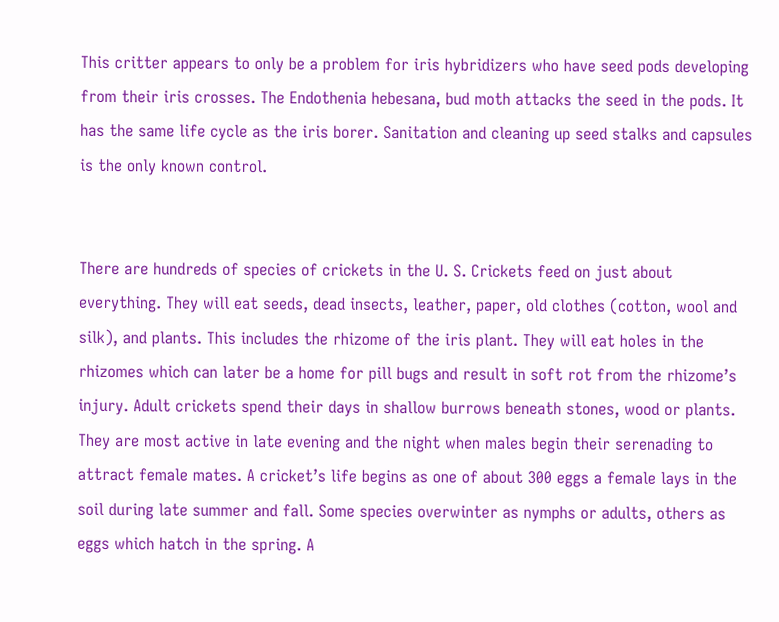This critter appears to only be a problem for iris hybridizers who have seed pods developing from their iris crosses. The Endothenia hebesana, bud moth attacks the seed in the pods. It has the same life cycle as the iris borer. Sanitation and cleaning up seed stalks and capsules is the only known control.


There are hundreds of species of crickets in the U. S. Crickets feed on just about everything. They will eat seeds, dead insects, leather, paper, old clothes (cotton, wool and silk), and plants. This includes the rhizome of the iris plant. They will eat holes in the rhizomes which can later be a home for pill bugs and result in soft rot from the rhizome’s injury. Adult crickets spend their days in shallow burrows beneath stones, wood or plants. They are most active in late evening and the night when males begin their serenading to attract female mates. A cricket’s life begins as one of about 300 eggs a female lays in the soil during late summer and fall. Some species overwinter as nymphs or adults, others as eggs which hatch in the spring. A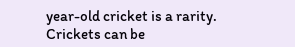year-old cricket is a rarity. Crickets can be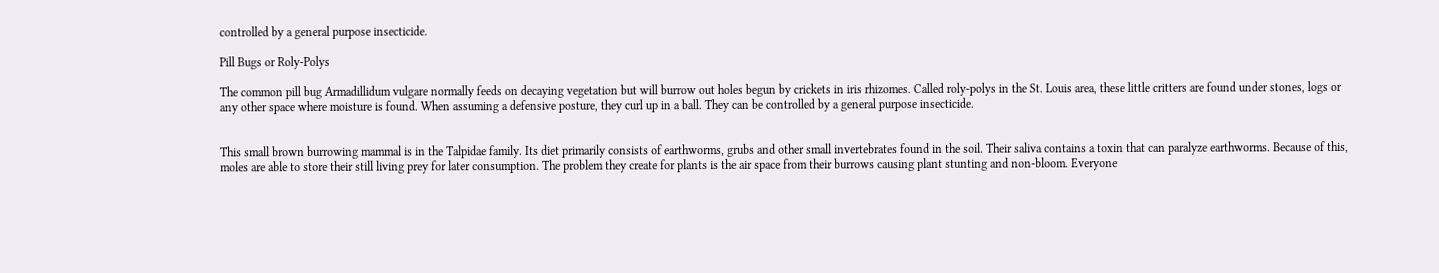controlled by a general purpose insecticide.

Pill Bugs or Roly-Polys

The common pill bug Armadillidum vulgare normally feeds on decaying vegetation but will burrow out holes begun by crickets in iris rhizomes. Called roly-polys in the St. Louis area, these little critters are found under stones, logs or any other space where moisture is found. When assuming a defensive posture, they curl up in a ball. They can be controlled by a general purpose insecticide.


This small brown burrowing mammal is in the Talpidae family. Its diet primarily consists of earthworms, grubs and other small invertebrates found in the soil. Their saliva contains a toxin that can paralyze earthworms. Because of this, moles are able to store their still living prey for later consumption. The problem they create for plants is the air space from their burrows causing plant stunting and non-bloom. Everyone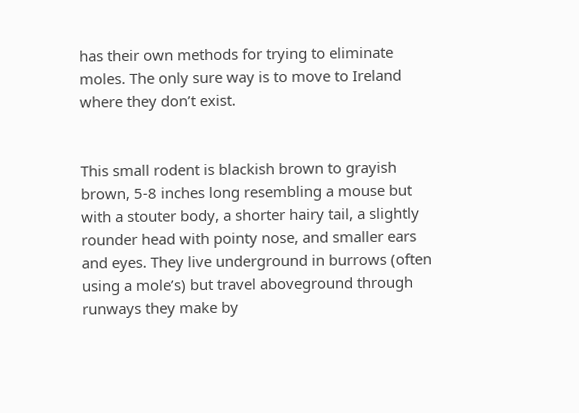has their own methods for trying to eliminate moles. The only sure way is to move to Ireland where they don’t exist.


This small rodent is blackish brown to grayish brown, 5-8 inches long resembling a mouse but with a stouter body, a shorter hairy tail, a slightly rounder head with pointy nose, and smaller ears and eyes. They live underground in burrows (often using a mole’s) but travel aboveground through runways they make by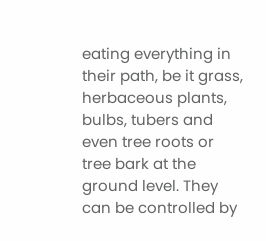eating everything in their path, be it grass, herbaceous plants, bulbs, tubers and even tree roots or tree bark at the ground level. They can be controlled by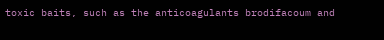toxic baits, such as the anticoagulants brodifacoum and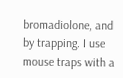bromadiolone, and by trapping. I use mouse traps with a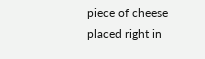piece of cheese placed right in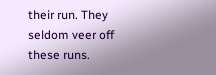their run. They seldom veer off these runs.